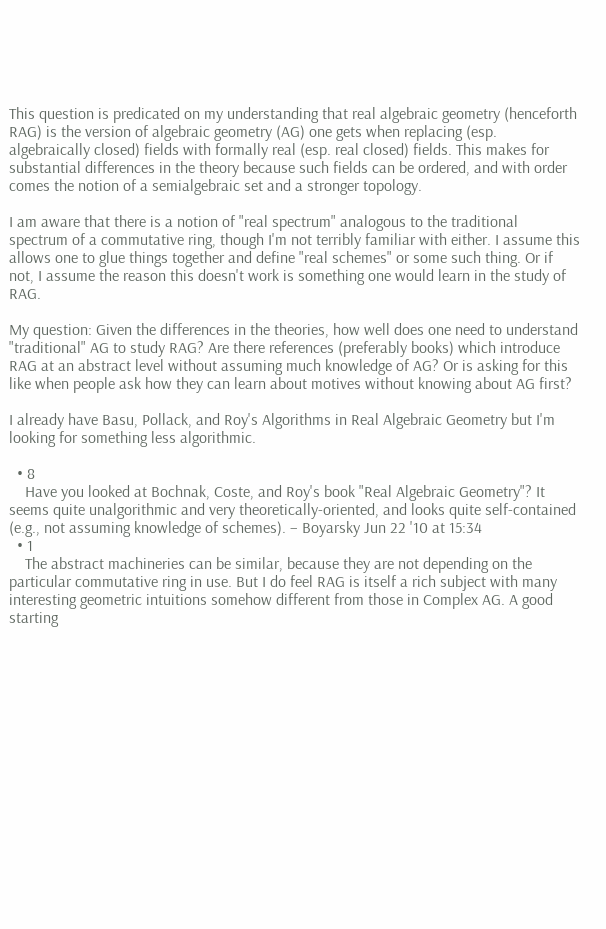This question is predicated on my understanding that real algebraic geometry (henceforth RAG) is the version of algebraic geometry (AG) one gets when replacing (esp. algebraically closed) fields with formally real (esp. real closed) fields. This makes for substantial differences in the theory because such fields can be ordered, and with order comes the notion of a semialgebraic set and a stronger topology.

I am aware that there is a notion of "real spectrum" analogous to the traditional spectrum of a commutative ring, though I'm not terribly familiar with either. I assume this allows one to glue things together and define "real schemes" or some such thing. Or if not, I assume the reason this doesn't work is something one would learn in the study of RAG.

My question: Given the differences in the theories, how well does one need to understand "traditional" AG to study RAG? Are there references (preferably books) which introduce RAG at an abstract level without assuming much knowledge of AG? Or is asking for this like when people ask how they can learn about motives without knowing about AG first?

I already have Basu, Pollack, and Roy's Algorithms in Real Algebraic Geometry but I'm looking for something less algorithmic.

  • 8
    Have you looked at Bochnak, Coste, and Roy's book "Real Algebraic Geometry"? It seems quite unalgorithmic and very theoretically-oriented, and looks quite self-contained (e.g., not assuming knowledge of schemes). – Boyarsky Jun 22 '10 at 15:34
  • 1
    The abstract machineries can be similar, because they are not depending on the particular commutative ring in use. But I do feel RAG is itself a rich subject with many interesting geometric intuitions somehow different from those in Complex AG. A good starting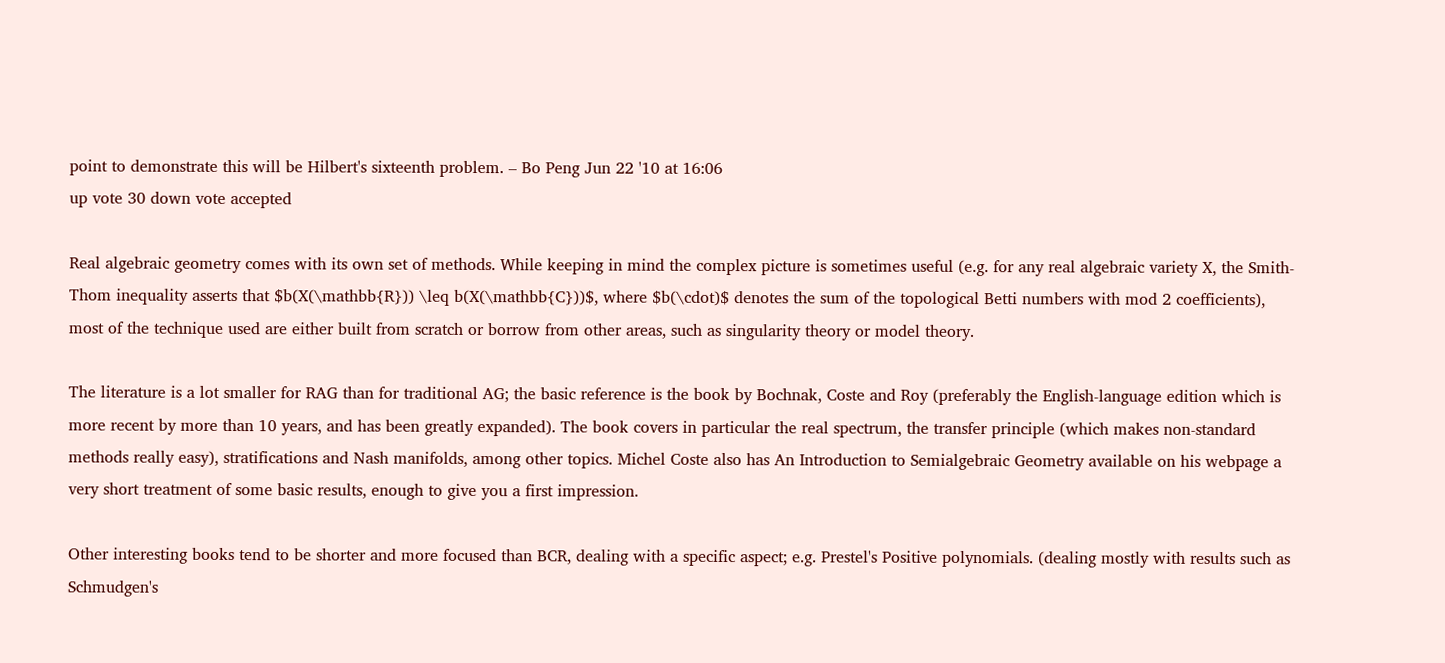point to demonstrate this will be Hilbert's sixteenth problem. – Bo Peng Jun 22 '10 at 16:06
up vote 30 down vote accepted

Real algebraic geometry comes with its own set of methods. While keeping in mind the complex picture is sometimes useful (e.g. for any real algebraic variety X, the Smith-Thom inequality asserts that $b(X(\mathbb{R})) \leq b(X(\mathbb{C}))$, where $b(\cdot)$ denotes the sum of the topological Betti numbers with mod 2 coefficients), most of the technique used are either built from scratch or borrow from other areas, such as singularity theory or model theory.

The literature is a lot smaller for RAG than for traditional AG; the basic reference is the book by Bochnak, Coste and Roy (preferably the English-language edition which is more recent by more than 10 years, and has been greatly expanded). The book covers in particular the real spectrum, the transfer principle (which makes non-standard methods really easy), stratifications and Nash manifolds, among other topics. Michel Coste also has An Introduction to Semialgebraic Geometry available on his webpage a very short treatment of some basic results, enough to give you a first impression.

Other interesting books tend to be shorter and more focused than BCR, dealing with a specific aspect; e.g. Prestel's Positive polynomials. (dealing mostly with results such as Schmudgen's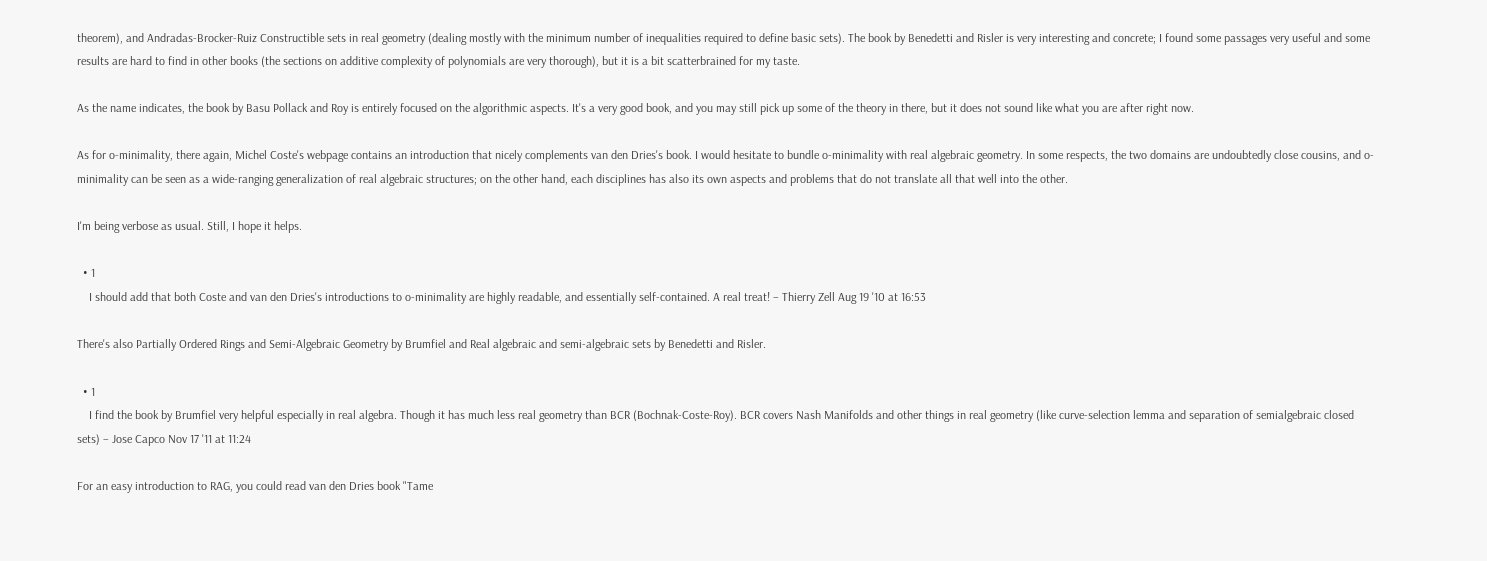theorem), and Andradas-Brocker-Ruiz Constructible sets in real geometry (dealing mostly with the minimum number of inequalities required to define basic sets). The book by Benedetti and Risler is very interesting and concrete; I found some passages very useful and some results are hard to find in other books (the sections on additive complexity of polynomials are very thorough), but it is a bit scatterbrained for my taste.

As the name indicates, the book by Basu Pollack and Roy is entirely focused on the algorithmic aspects. It's a very good book, and you may still pick up some of the theory in there, but it does not sound like what you are after right now.

As for o-minimality, there again, Michel Coste's webpage contains an introduction that nicely complements van den Dries's book. I would hesitate to bundle o-minimality with real algebraic geometry. In some respects, the two domains are undoubtedly close cousins, and o-minimality can be seen as a wide-ranging generalization of real algebraic structures; on the other hand, each disciplines has also its own aspects and problems that do not translate all that well into the other.

I'm being verbose as usual. Still, I hope it helps.

  • 1
    I should add that both Coste and van den Dries's introductions to o-minimality are highly readable, and essentially self-contained. A real treat! – Thierry Zell Aug 19 '10 at 16:53

There's also Partially Ordered Rings and Semi-Algebraic Geometry by Brumfiel and Real algebraic and semi-algebraic sets by Benedetti and Risler.

  • 1
    I find the book by Brumfiel very helpful especially in real algebra. Though it has much less real geometry than BCR (Bochnak-Coste-Roy). BCR covers Nash Manifolds and other things in real geometry (like curve-selection lemma and separation of semialgebraic closed sets) – Jose Capco Nov 17 '11 at 11:24

For an easy introduction to RAG, you could read van den Dries book "Tame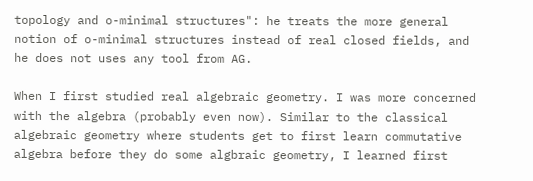topology and o-minimal structures": he treats the more general notion of o-minimal structures instead of real closed fields, and he does not uses any tool from AG.

When I first studied real algebraic geometry. I was more concerned with the algebra (probably even now). Similar to the classical algebraic geometry where students get to first learn commutative algebra before they do some algbraic geometry, I learned first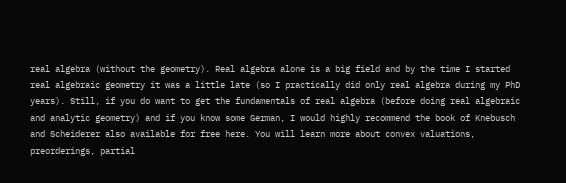real algebra (without the geometry). Real algebra alone is a big field and by the time I started real algebraic geometry it was a little late (so I practically did only real algebra during my PhD years). Still, if you do want to get the fundamentals of real algebra (before doing real algebraic and analytic geometry) and if you know some German, I would highly recommend the book of Knebusch and Scheiderer also available for free here. You will learn more about convex valuations, preorderings, partial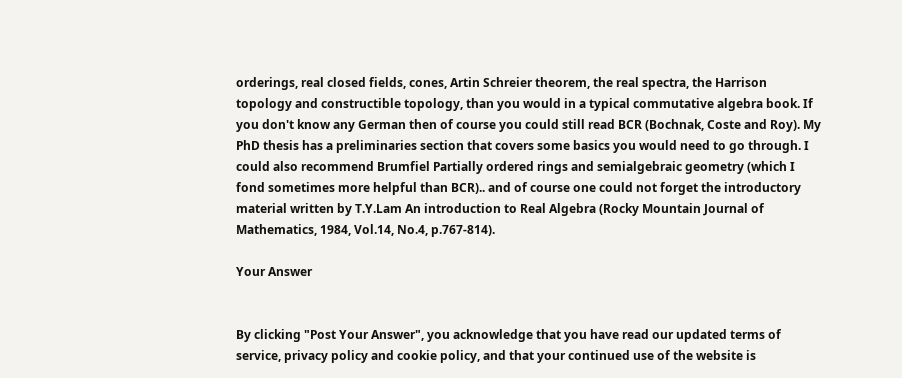orderings, real closed fields, cones, Artin Schreier theorem, the real spectra, the Harrison topology and constructible topology, than you would in a typical commutative algebra book. If you don't know any German then of course you could still read BCR (Bochnak, Coste and Roy). My PhD thesis has a preliminaries section that covers some basics you would need to go through. I could also recommend Brumfiel Partially ordered rings and semialgebraic geometry (which I fond sometimes more helpful than BCR).. and of course one could not forget the introductory material written by T.Y.Lam An introduction to Real Algebra (Rocky Mountain Journal of Mathematics, 1984, Vol.14, No.4, p.767-814).

Your Answer


By clicking "Post Your Answer", you acknowledge that you have read our updated terms of service, privacy policy and cookie policy, and that your continued use of the website is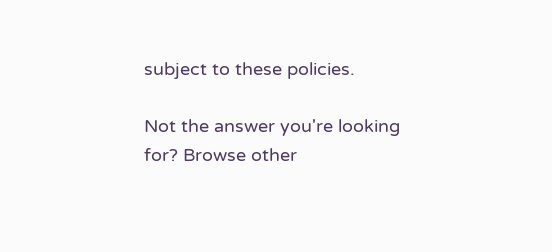subject to these policies.

Not the answer you're looking for? Browse other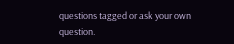questions tagged or ask your own question.